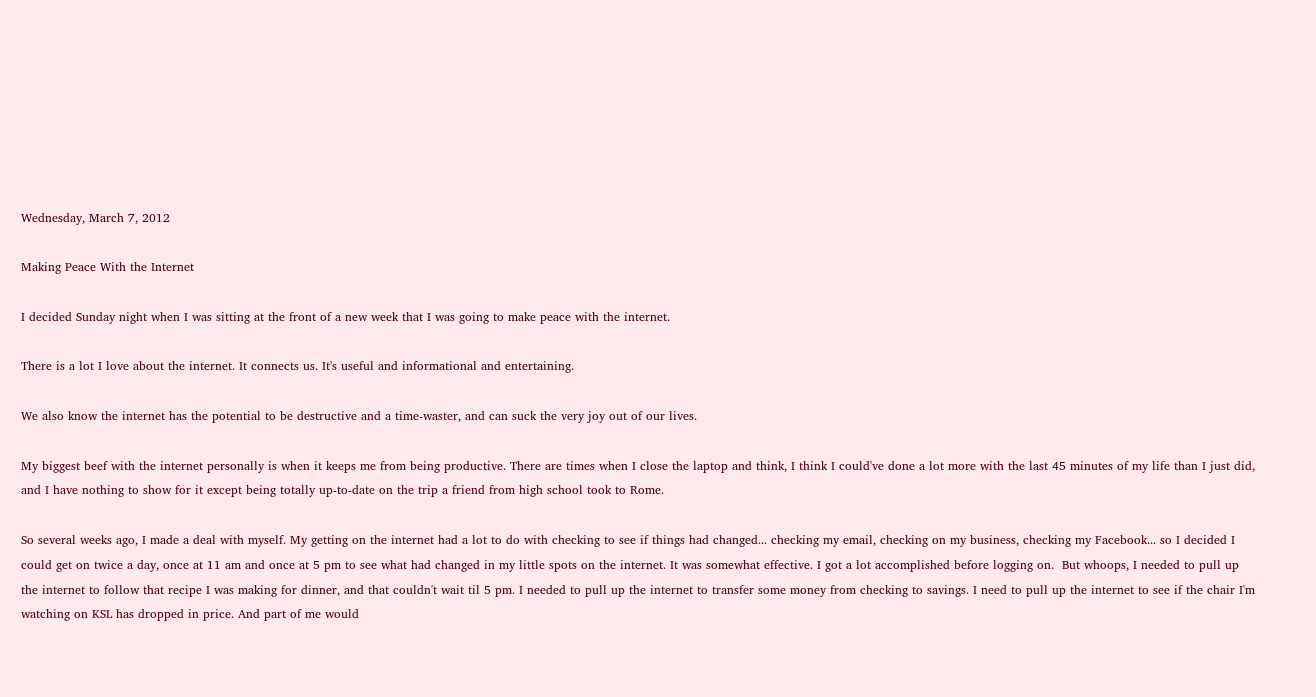Wednesday, March 7, 2012

Making Peace With the Internet

I decided Sunday night when I was sitting at the front of a new week that I was going to make peace with the internet.

There is a lot I love about the internet. It connects us. It's useful and informational and entertaining.

We also know the internet has the potential to be destructive and a time-waster, and can suck the very joy out of our lives.

My biggest beef with the internet personally is when it keeps me from being productive. There are times when I close the laptop and think, I think I could've done a lot more with the last 45 minutes of my life than I just did, and I have nothing to show for it except being totally up-to-date on the trip a friend from high school took to Rome.

So several weeks ago, I made a deal with myself. My getting on the internet had a lot to do with checking to see if things had changed... checking my email, checking on my business, checking my Facebook... so I decided I could get on twice a day, once at 11 am and once at 5 pm to see what had changed in my little spots on the internet. It was somewhat effective. I got a lot accomplished before logging on.  But whoops, I needed to pull up the internet to follow that recipe I was making for dinner, and that couldn't wait til 5 pm. I needed to pull up the internet to transfer some money from checking to savings. I need to pull up the internet to see if the chair I'm watching on KSL has dropped in price. And part of me would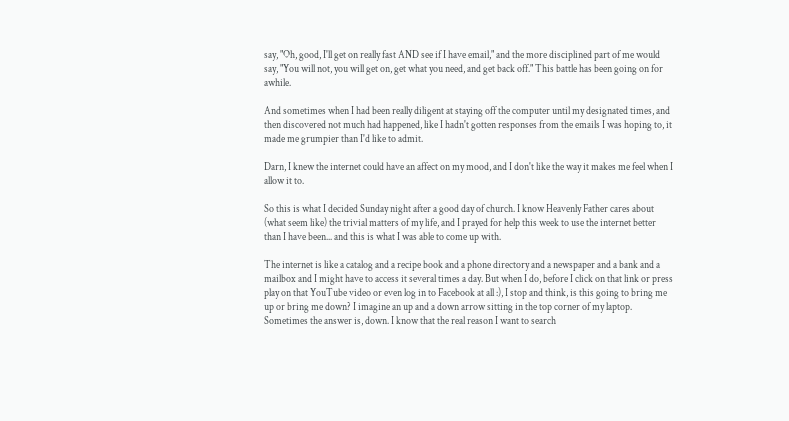say, "Oh, good, I'll get on really fast AND see if I have email," and the more disciplined part of me would say, "You will not, you will get on, get what you need, and get back off." This battle has been going on for awhile.

And sometimes when I had been really diligent at staying off the computer until my designated times, and then discovered not much had happened, like I hadn't gotten responses from the emails I was hoping to, it made me grumpier than I'd like to admit.

Darn, I knew the internet could have an affect on my mood, and I don't like the way it makes me feel when I allow it to.

So this is what I decided Sunday night after a good day of church. I know Heavenly Father cares about (what seem like) the trivial matters of my life, and I prayed for help this week to use the internet better than I have been... and this is what I was able to come up with.

The internet is like a catalog and a recipe book and a phone directory and a newspaper and a bank and a mailbox and I might have to access it several times a day. But when I do, before I click on that link or press play on that YouTube video or even log in to Facebook at all :), I stop and think, is this going to bring me up or bring me down? I imagine an up and a down arrow sitting in the top corner of my laptop. Sometimes the answer is, down. I know that the real reason I want to search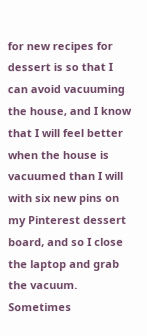for new recipes for dessert is so that I can avoid vacuuming the house, and I know that I will feel better when the house is vacuumed than I will with six new pins on my Pinterest dessert board, and so I close the laptop and grab the vacuum. Sometimes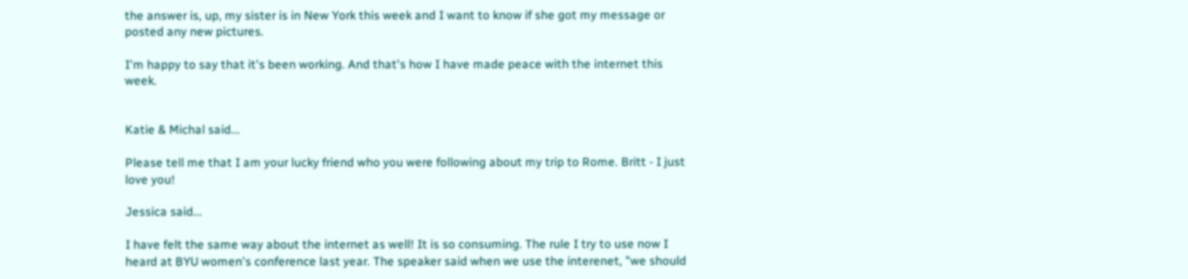the answer is, up, my sister is in New York this week and I want to know if she got my message or posted any new pictures.

I'm happy to say that it's been working. And that's how I have made peace with the internet this week.


Katie & Michal said...

Please tell me that I am your lucky friend who you were following about my trip to Rome. Britt - I just love you!

Jessica said...

I have felt the same way about the internet as well! It is so consuming. The rule I try to use now I heard at BYU women's conference last year. The speaker said when we use the interenet, "we should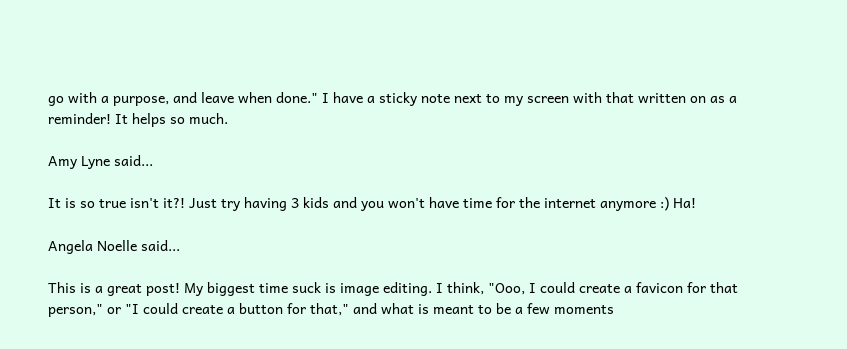go with a purpose, and leave when done." I have a sticky note next to my screen with that written on as a reminder! It helps so much.

Amy Lyne said...

It is so true isn't it?! Just try having 3 kids and you won't have time for the internet anymore :) Ha!

Angela Noelle said...

This is a great post! My biggest time suck is image editing. I think, "Ooo, I could create a favicon for that person," or "I could create a button for that," and what is meant to be a few moments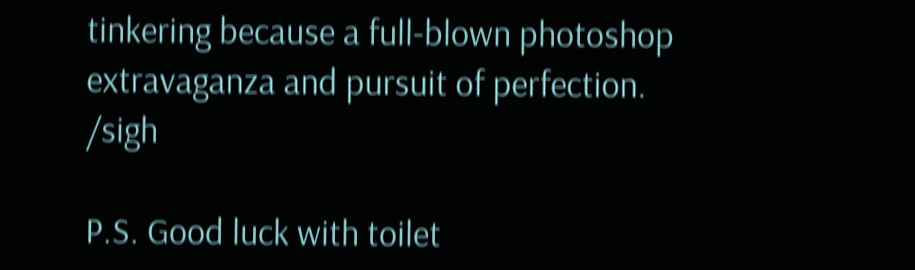tinkering because a full-blown photoshop extravaganza and pursuit of perfection. /sigh

P.S. Good luck with toilet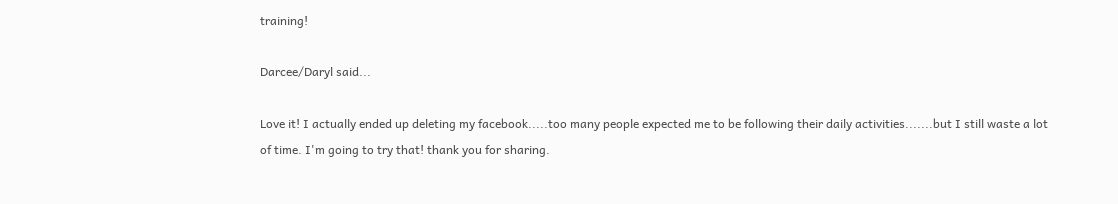training!

Darcee/Daryl said...

Love it! I actually ended up deleting my facebook.....too many people expected me to be following their daily activities.......but I still waste a lot of time. I'm going to try that! thank you for sharing.